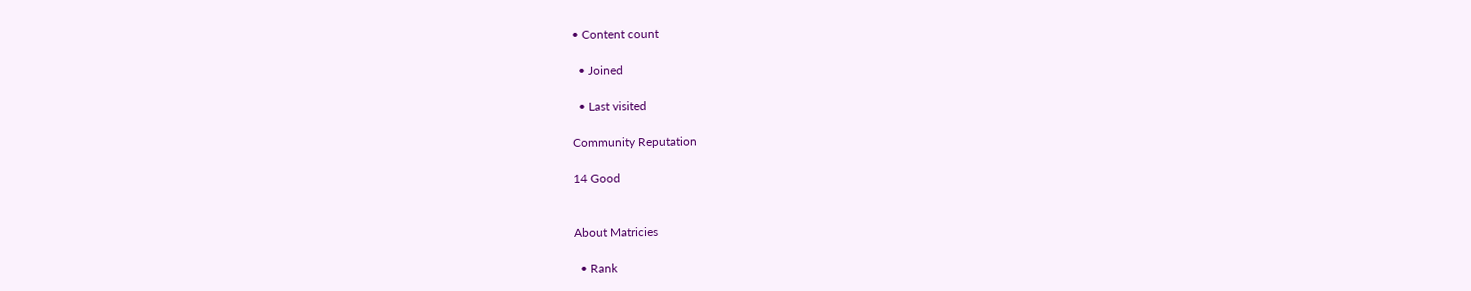• Content count

  • Joined

  • Last visited

Community Reputation

14 Good


About Matricies

  • Rank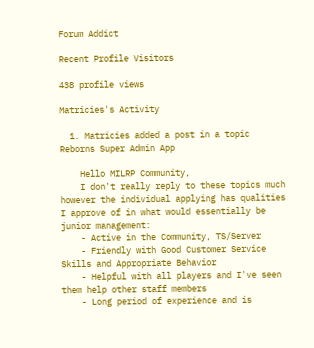Forum Addict

Recent Profile Visitors

438 profile views

Matricies's Activity

  1. Matricies added a post in a topic Reborns Super Admin App

    Hello MILRP Community,
    I don't really reply to these topics much however the individual applying has qualities I approve of in what would essentially be junior management:
    - Active in the Community, TS/Server
    - Friendly with Good Customer Service Skills and Appropriate Behavior
    - Helpful with all players and I've seen them help other staff members
    - Long period of experience and is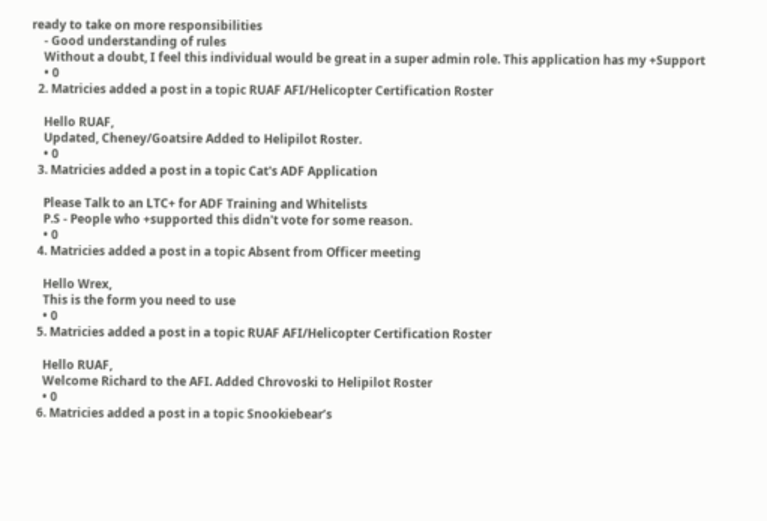ready to take on more responsibilities
    - Good understanding of rules
    Without a doubt, I feel this individual would be great in a super admin role. This application has my +Support
    • 0
  2. Matricies added a post in a topic RUAF AFI/Helicopter Certification Roster

    Hello RUAF,
    Updated, Cheney/Goatsire Added to Helipilot Roster.
    • 0
  3. Matricies added a post in a topic Cat's ADF Application

    Please Talk to an LTC+ for ADF Training and Whitelists
    P.S - People who +supported this didn't vote for some reason.
    • 0
  4. Matricies added a post in a topic Absent from Officer meeting

    Hello Wrex,
    This is the form you need to use
    • 0
  5. Matricies added a post in a topic RUAF AFI/Helicopter Certification Roster

    Hello RUAF,
    Welcome Richard to the AFI. Added Chrovoski to Helipilot Roster
    • 0
  6. Matricies added a post in a topic Snookiebear’s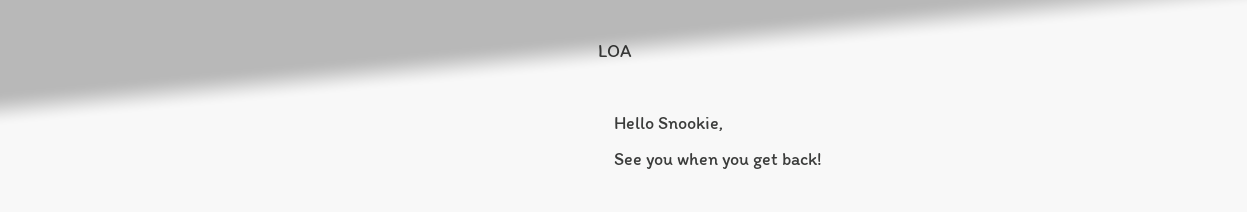LOA

    Hello Snookie,
    See you when you get back!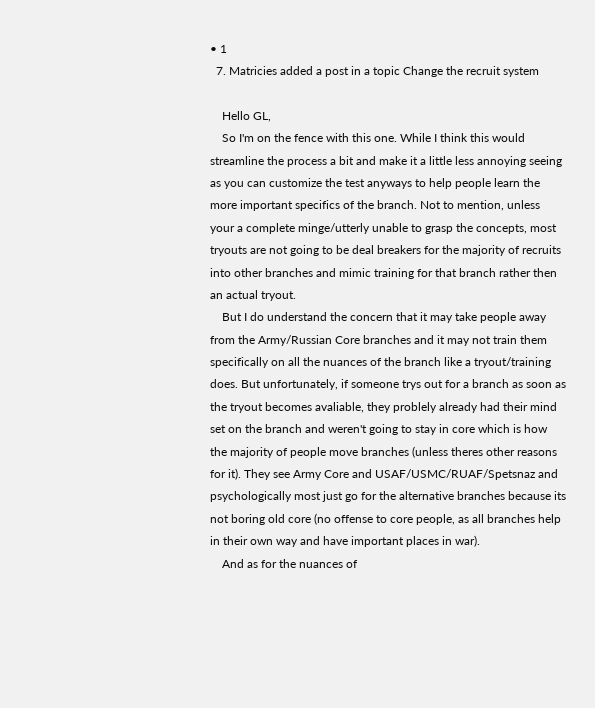• 1
  7. Matricies added a post in a topic Change the recruit system

    Hello GL,
    So I'm on the fence with this one. While I think this would streamline the process a bit and make it a little less annoying seeing as you can customize the test anyways to help people learn the more important specifics of the branch. Not to mention, unless your a complete minge/utterly unable to grasp the concepts, most tryouts are not going to be deal breakers for the majority of recruits into other branches and mimic training for that branch rather then an actual tryout.
    But I do understand the concern that it may take people away from the Army/Russian Core branches and it may not train them specifically on all the nuances of the branch like a tryout/training does. But unfortunately, if someone trys out for a branch as soon as the tryout becomes avaliable, they problely already had their mind set on the branch and weren't going to stay in core which is how the majority of people move branches (unless theres other reasons for it). They see Army Core and USAF/USMC/RUAF/Spetsnaz and psychologically most just go for the alternative branches because its not boring old core (no offense to core people, as all branches help in their own way and have important places in war).
    And as for the nuances of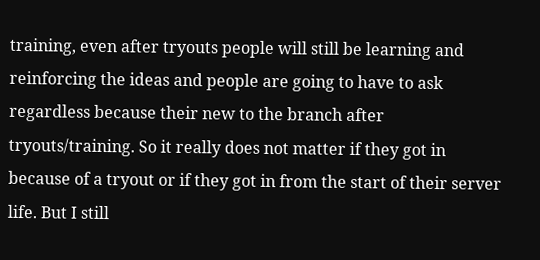training, even after tryouts people will still be learning and reinforcing the ideas and people are going to have to ask regardless because their new to the branch after tryouts/training. So it really does not matter if they got in because of a tryout or if they got in from the start of their server life. But I still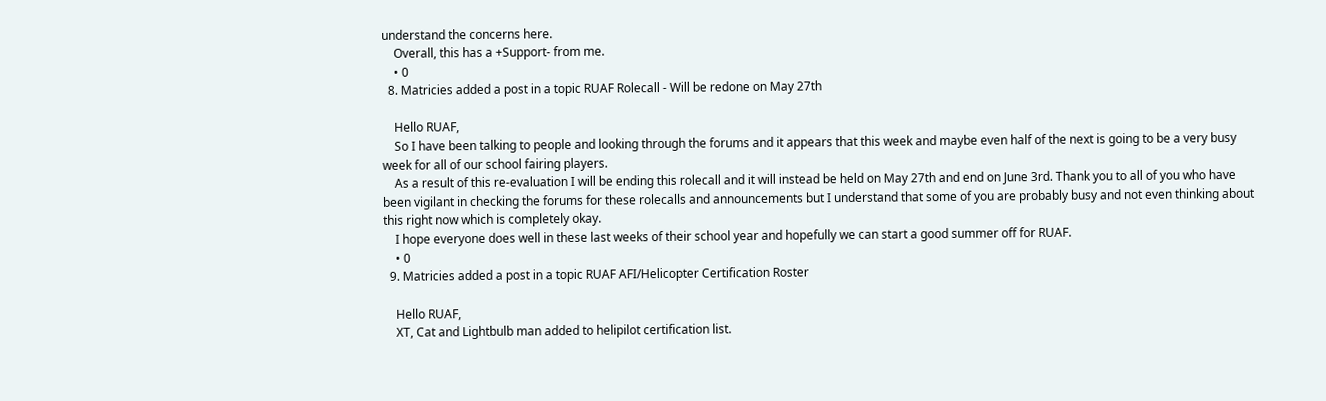understand the concerns here.
    Overall, this has a +Support- from me.
    • 0
  8. Matricies added a post in a topic RUAF Rolecall - Will be redone on May 27th

    Hello RUAF,
    So I have been talking to people and looking through the forums and it appears that this week and maybe even half of the next is going to be a very busy week for all of our school fairing players.
    As a result of this re-evaluation I will be ending this rolecall and it will instead be held on May 27th and end on June 3rd. Thank you to all of you who have been vigilant in checking the forums for these rolecalls and announcements but I understand that some of you are probably busy and not even thinking about this right now which is completely okay.
    I hope everyone does well in these last weeks of their school year and hopefully we can start a good summer off for RUAF.
    • 0
  9. Matricies added a post in a topic RUAF AFI/Helicopter Certification Roster

    Hello RUAF,
    XT, Cat and Lightbulb man added to helipilot certification list.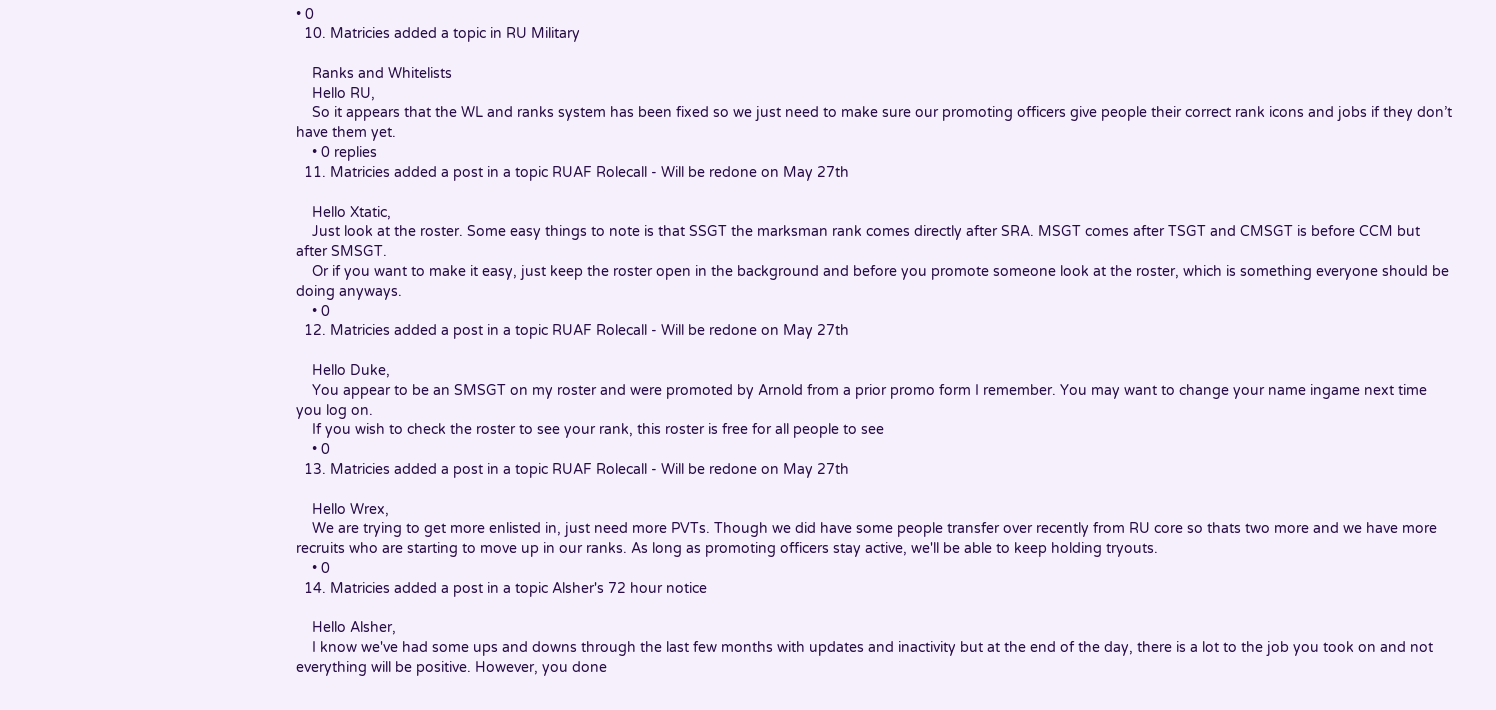• 0
  10. Matricies added a topic in RU Military

    Ranks and Whitelists
    Hello RU,
    So it appears that the WL and ranks system has been fixed so we just need to make sure our promoting officers give people their correct rank icons and jobs if they don’t have them yet.
    • 0 replies
  11. Matricies added a post in a topic RUAF Rolecall - Will be redone on May 27th

    Hello Xtatic,
    Just look at the roster. Some easy things to note is that SSGT the marksman rank comes directly after SRA. MSGT comes after TSGT and CMSGT is before CCM but after SMSGT.
    Or if you want to make it easy, just keep the roster open in the background and before you promote someone look at the roster, which is something everyone should be doing anyways.
    • 0
  12. Matricies added a post in a topic RUAF Rolecall - Will be redone on May 27th

    Hello Duke,
    You appear to be an SMSGT on my roster and were promoted by Arnold from a prior promo form I remember. You may want to change your name ingame next time you log on.
    If you wish to check the roster to see your rank, this roster is free for all people to see
    • 0
  13. Matricies added a post in a topic RUAF Rolecall - Will be redone on May 27th

    Hello Wrex,
    We are trying to get more enlisted in, just need more PVTs. Though we did have some people transfer over recently from RU core so thats two more and we have more recruits who are starting to move up in our ranks. As long as promoting officers stay active, we'll be able to keep holding tryouts.
    • 0
  14. Matricies added a post in a topic Alsher's 72 hour notice

    Hello Alsher,
    I know we've had some ups and downs through the last few months with updates and inactivity but at the end of the day, there is a lot to the job you took on and not everything will be positive. However, you done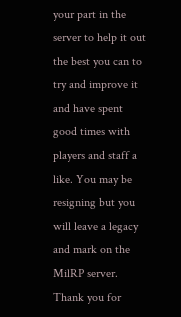your part in the server to help it out the best you can to try and improve it and have spent good times with players and staff a like. You may be resigning but you will leave a legacy and mark on the MilRP server. Thank you for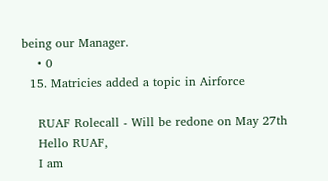being our Manager.
    • 0
  15. Matricies added a topic in Airforce

    RUAF Rolecall - Will be redone on May 27th
    Hello RUAF,
    I am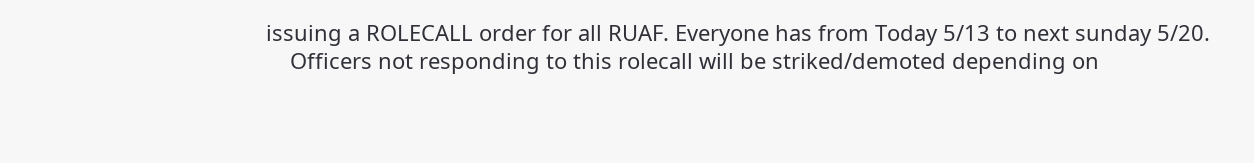issuing a ROLECALL order for all RUAF. Everyone has from Today 5/13 to next sunday 5/20.
    Officers not responding to this rolecall will be striked/demoted depending on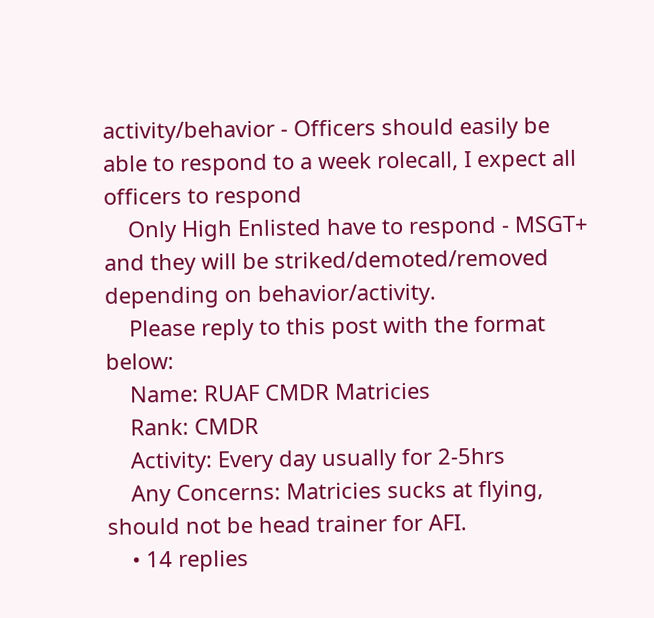activity/behavior - Officers should easily be able to respond to a week rolecall, I expect all officers to respond
    Only High Enlisted have to respond - MSGT+ and they will be striked/demoted/removed depending on behavior/activity.
    Please reply to this post with the format below:
    Name: RUAF CMDR Matricies
    Rank: CMDR
    Activity: Every day usually for 2-5hrs
    Any Concerns: Matricies sucks at flying, should not be head trainer for AFI.
    • 14 replies